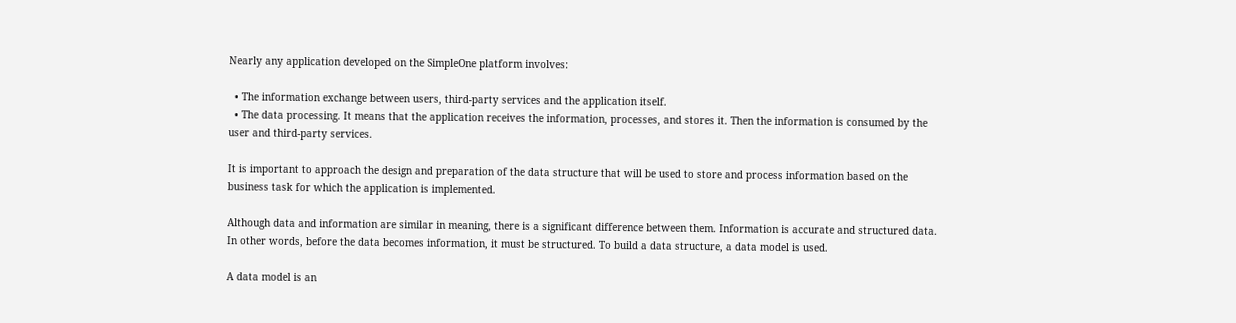Nearly any application developed on the SimpleOne platform involves:

  • The information exchange between users, third-party services and the application itself.
  • The data processing. It means that the application receives the information, processes, and stores it. Then the information is consumed by the user and third-party services.

It is important to approach the design and preparation of the data structure that will be used to store and process information based on the business task for which the application is implemented.

Although data and information are similar in meaning, there is a significant difference between them. Information is accurate and structured data. In other words, before the data becomes information, it must be structured. To build a data structure, a data model is used.

A data model is an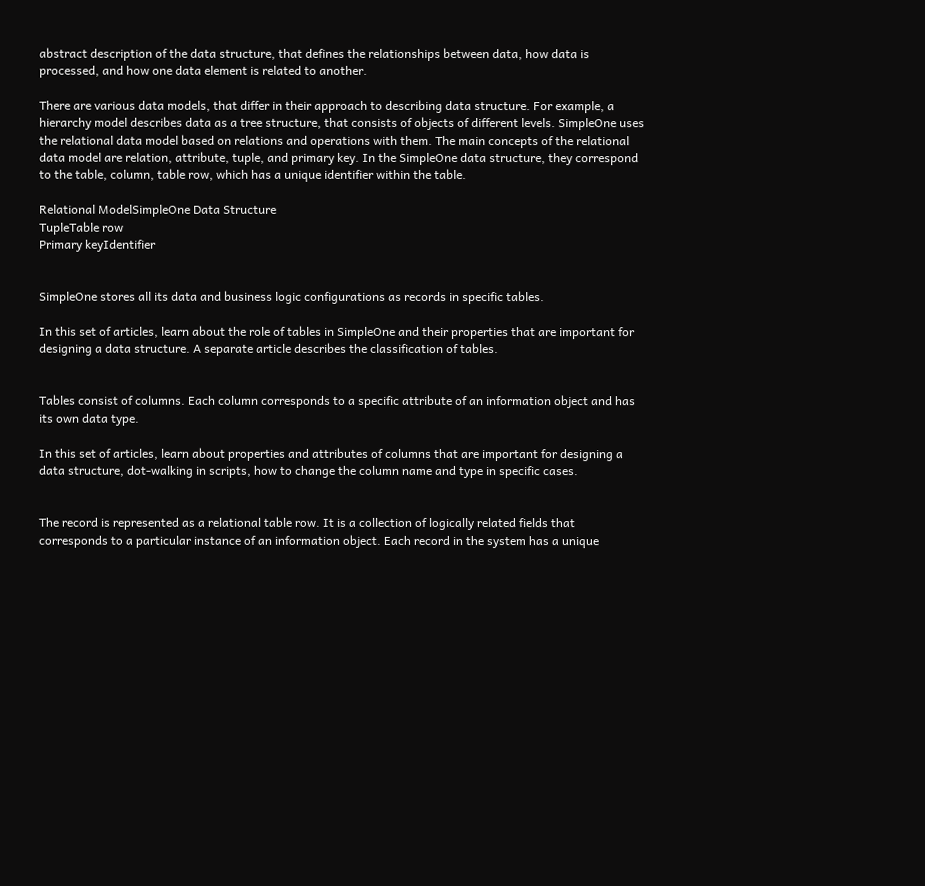abstract description of the data structure, that defines the relationships between data, how data is processed, and how one data element is related to another.

There are various data models, that differ in their approach to describing data structure. For example, a hierarchy model describes data as a tree structure, that consists of objects of different levels. SimpleOne uses the relational data model based on relations and operations with them. The main concepts of the relational data model are relation, attribute, tuple, and primary key. In the SimpleOne data structure, they correspond to the table, column, table row, which has a unique identifier within the table.

Relational ModelSimpleOne Data Structure
TupleTable row
Primary keyIdentifier


SimpleOne stores all its data and business logic configurations as records in specific tables.

In this set of articles, learn about the role of tables in SimpleOne and their properties that are important for designing a data structure. A separate article describes the classification of tables.


Tables consist of columns. Each column corresponds to a specific attribute of an information object and has its own data type.

In this set of articles, learn about properties and attributes of columns that are important for designing a data structure, dot-walking in scripts, how to change the column name and type in specific cases.


The record is represented as a relational table row. It is a collection of logically related fields that corresponds to a particular instance of an information object. Each record in the system has a unique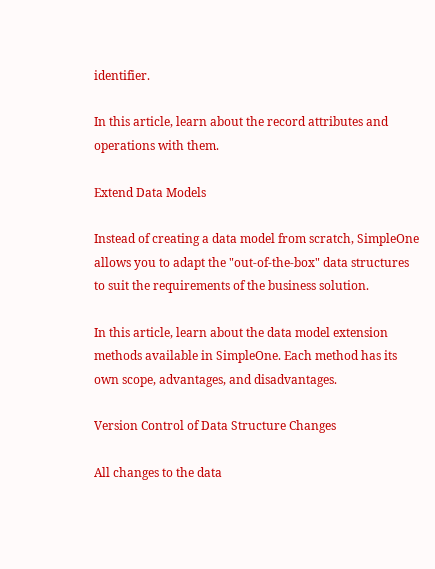identifier.

In this article, learn about the record attributes and operations with them.

Extend Data Models

Instead of creating a data model from scratch, SimpleOne allows you to adapt the "out-of-the-box" data structures to suit the requirements of the business solution.

In this article, learn about the data model extension methods available in SimpleOne. Each method has its own scope, advantages, and disadvantages.

Version Control of Data Structure Changes

All changes to the data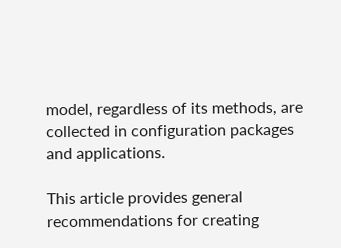model, regardless of its methods, are collected in configuration packages and applications.

This article provides general recommendations for creating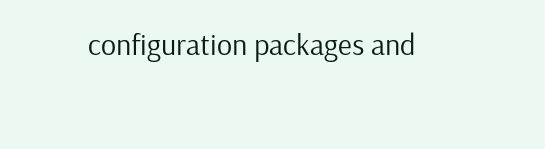configuration packages and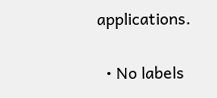applications.

  • No labels